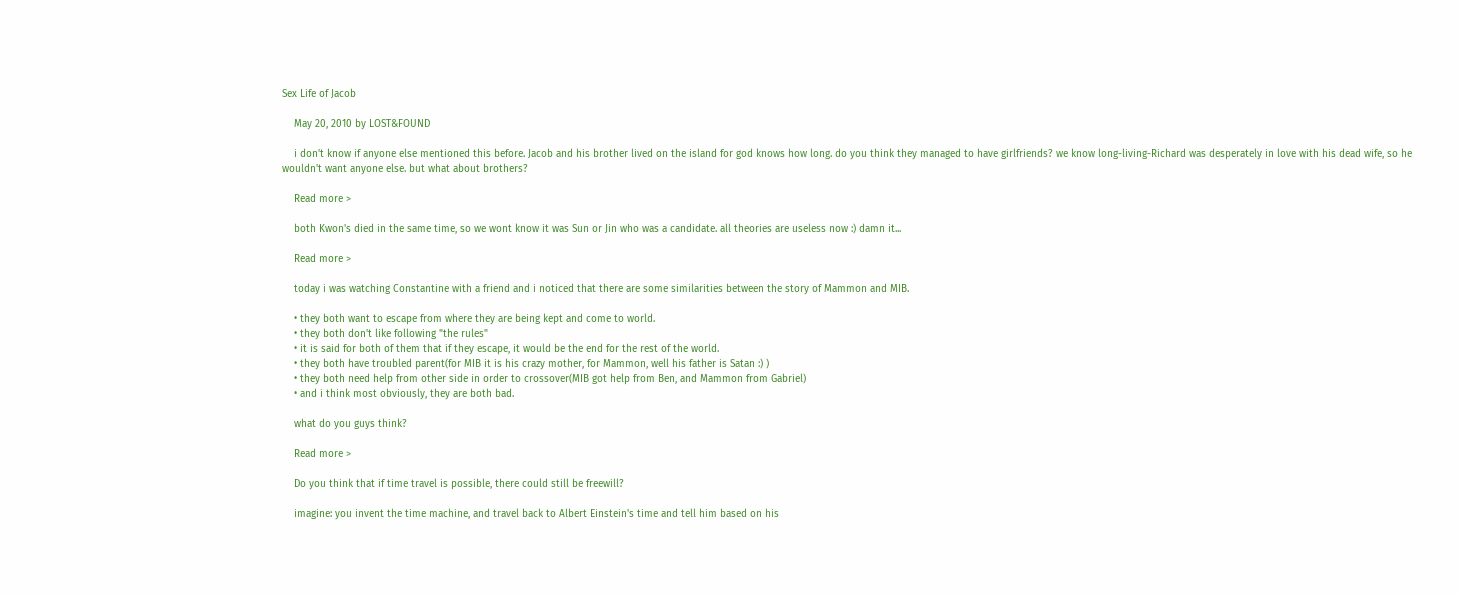Sex Life of Jacob

    May 20, 2010 by LOST&FOUND

    i don't know if anyone else mentioned this before. Jacob and his brother lived on the island for god knows how long. do you think they managed to have girlfriends? we know long-living-Richard was desperately in love with his dead wife, so he wouldn't want anyone else. but what about brothers?

    Read more >

    both Kwon's died in the same time, so we wont know it was Sun or Jin who was a candidate. all theories are useless now :) damn it...

    Read more >

    today i was watching Constantine with a friend and i noticed that there are some similarities between the story of Mammon and MIB.

    • they both want to escape from where they are being kept and come to world.
    • they both don't like following "the rules"
    • it is said for both of them that if they escape, it would be the end for the rest of the world.
    • they both have troubled parent(for MIB it is his crazy mother, for Mammon, well his father is Satan :) )
    • they both need help from other side in order to crossover(MIB got help from Ben, and Mammon from Gabriel)
    • and i think most obviously, they are both bad.

    what do you guys think?

    Read more >

    Do you think that if time travel is possible, there could still be freewill?

    imagine: you invent the time machine, and travel back to Albert Einstein's time and tell him based on his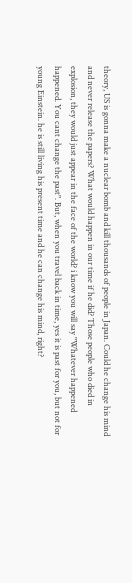theory, US is gonna make a nuclear bomb and kill thousands of people in Japan. Could he change his mind and never release the papers? What would happen in our time if he did? Those people who died in explosion, they would just appear in the face of the world? i know you will say "Whatever happened happened. You cant change the past". But, when you travel back in time, yes it is past for you, but not for young Einstein. he is still living his present time and he can change his mind, right?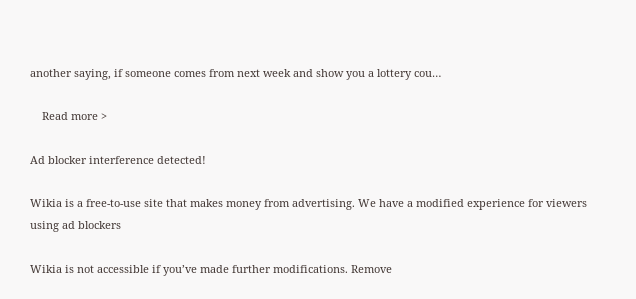another saying, if someone comes from next week and show you a lottery cou…

    Read more >

Ad blocker interference detected!

Wikia is a free-to-use site that makes money from advertising. We have a modified experience for viewers using ad blockers

Wikia is not accessible if you’ve made further modifications. Remove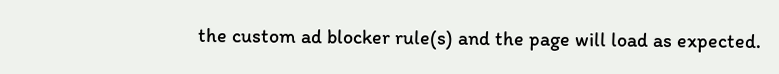the custom ad blocker rule(s) and the page will load as expected.